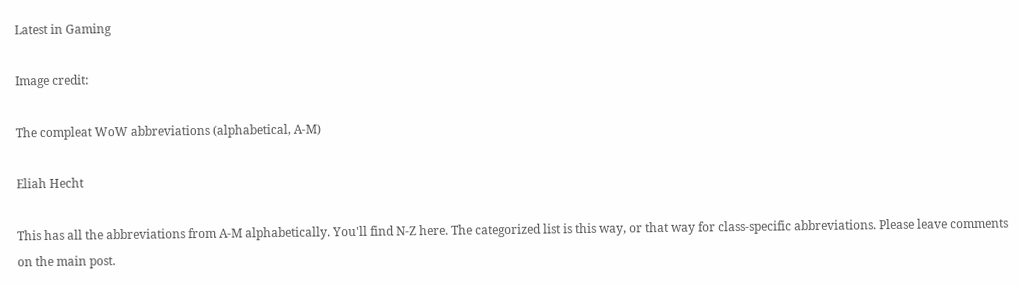Latest in Gaming

Image credit:

The compleat WoW abbreviations (alphabetical, A-M)

Eliah Hecht

This has all the abbreviations from A-M alphabetically. You'll find N-Z here. The categorized list is this way, or that way for class-specific abbreviations. Please leave comments on the main post.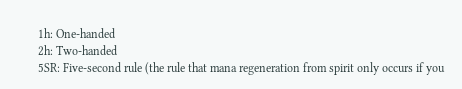1h: One-handed
2h: Two-handed
5SR: Five-second rule (the rule that mana regeneration from spirit only occurs if you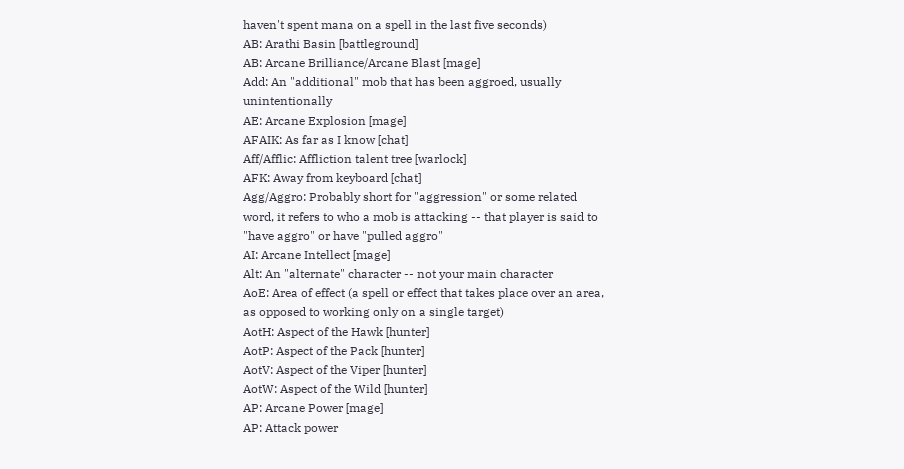haven't spent mana on a spell in the last five seconds)
AB: Arathi Basin [battleground]
AB: Arcane Brilliance/Arcane Blast [mage]
Add: An "additional" mob that has been aggroed, usually unintentionally
AE: Arcane Explosion [mage]
AFAIK: As far as I know [chat]
Aff/Afflic: Affliction talent tree [warlock]
AFK: Away from keyboard [chat]
Agg/Aggro: Probably short for "aggression" or some related word, it refers to who a mob is attacking -- that player is said to "have aggro" or have "pulled aggro"
AI: Arcane Intellect [mage]
Alt: An "alternate" character -- not your main character
AoE: Area of effect (a spell or effect that takes place over an area, as opposed to working only on a single target)
AotH: Aspect of the Hawk [hunter]
AotP: Aspect of the Pack [hunter]
AotV: Aspect of the Viper [hunter]
AotW: Aspect of the Wild [hunter]
AP: Arcane Power [mage]
AP: Attack power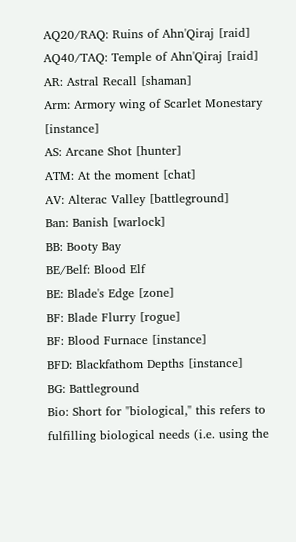AQ20/RAQ: Ruins of Ahn'Qiraj [raid]
AQ40/TAQ: Temple of Ahn'Qiraj [raid]
AR: Astral Recall [shaman]
Arm: Armory wing of Scarlet Monestary [instance]
AS: Arcane Shot [hunter]
ATM: At the moment [chat]
AV: Alterac Valley [battleground]
Ban: Banish [warlock]
BB: Booty Bay
BE/Belf: Blood Elf
BE: Blade's Edge [zone]
BF: Blade Flurry [rogue]
BF: Blood Furnace [instance]
BFD: Blackfathom Depths [instance]
BG: Battleground
Bio: Short for "biological," this refers to fulfilling biological needs (i.e. using the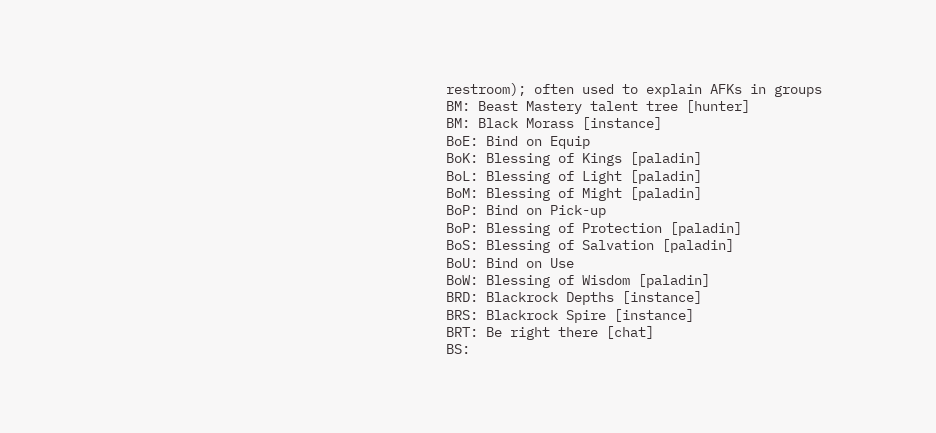restroom); often used to explain AFKs in groups
BM: Beast Mastery talent tree [hunter]
BM: Black Morass [instance]
BoE: Bind on Equip
BoK: Blessing of Kings [paladin]
BoL: Blessing of Light [paladin]
BoM: Blessing of Might [paladin]
BoP: Bind on Pick-up
BoP: Blessing of Protection [paladin]
BoS: Blessing of Salvation [paladin]
BoU: Bind on Use
BoW: Blessing of Wisdom [paladin]
BRD: Blackrock Depths [instance]
BRS: Blackrock Spire [instance]
BRT: Be right there [chat]
BS: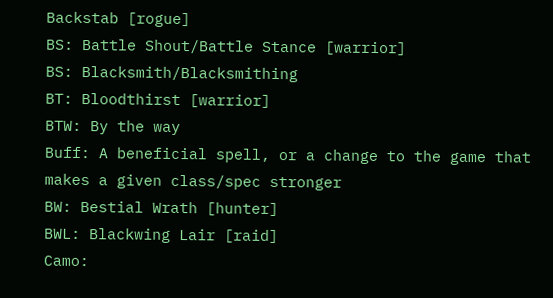Backstab [rogue]
BS: Battle Shout/Battle Stance [warrior]
BS: Blacksmith/Blacksmithing
BT: Bloodthirst [warrior]
BTW: By the way
Buff: A beneficial spell, or a change to the game that makes a given class/spec stronger
BW: Bestial Wrath [hunter]
BWL: Blackwing Lair [raid]
Camo: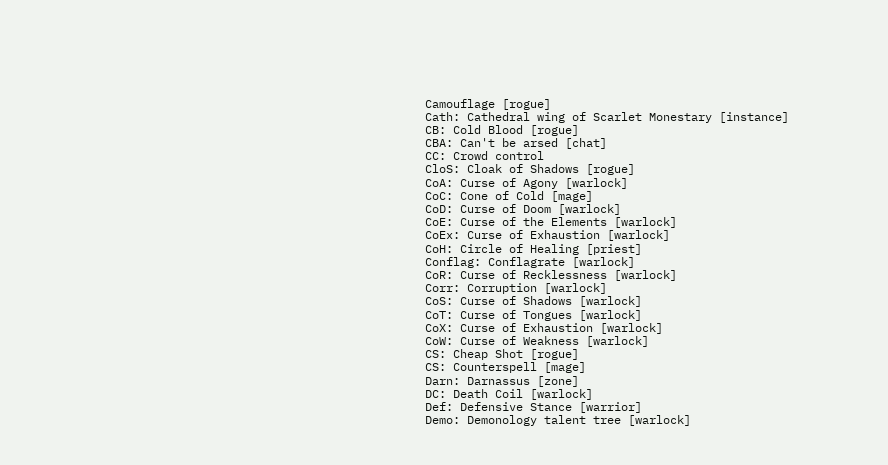Camouflage [rogue]
Cath: Cathedral wing of Scarlet Monestary [instance]
CB: Cold Blood [rogue]
CBA: Can't be arsed [chat]
CC: Crowd control
CloS: Cloak of Shadows [rogue]
CoA: Curse of Agony [warlock]
CoC: Cone of Cold [mage]
CoD: Curse of Doom [warlock]
CoE: Curse of the Elements [warlock]
CoEx: Curse of Exhaustion [warlock]
CoH: Circle of Healing [priest]
Conflag: Conflagrate [warlock]
CoR: Curse of Recklessness [warlock]
Corr: Corruption [warlock]
CoS: Curse of Shadows [warlock]
CoT: Curse of Tongues [warlock]
CoX: Curse of Exhaustion [warlock]
CoW: Curse of Weakness [warlock]
CS: Cheap Shot [rogue]
CS: Counterspell [mage]
Darn: Darnassus [zone]
DC: Death Coil [warlock]
Def: Defensive Stance [warrior]
Demo: Demonology talent tree [warlock]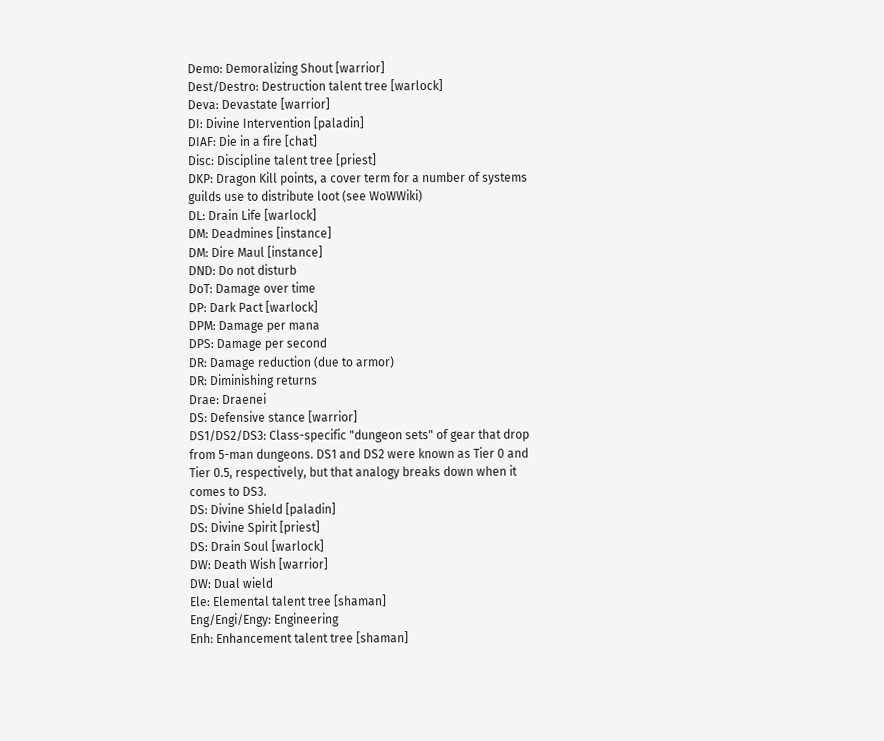Demo: Demoralizing Shout [warrior]
Dest/Destro: Destruction talent tree [warlock]
Deva: Devastate [warrior]
DI: Divine Intervention [paladin]
DIAF: Die in a fire [chat]
Disc: Discipline talent tree [priest]
DKP: Dragon Kill points, a cover term for a number of systems guilds use to distribute loot (see WoWWiki)
DL: Drain Life [warlock]
DM: Deadmines [instance]
DM: Dire Maul [instance]
DND: Do not disturb
DoT: Damage over time
DP: Dark Pact [warlock]
DPM: Damage per mana
DPS: Damage per second
DR: Damage reduction (due to armor)
DR: Diminishing returns
Drae: Draenei
DS: Defensive stance [warrior]
DS1/DS2/DS3: Class-specific "dungeon sets" of gear that drop from 5-man dungeons. DS1 and DS2 were known as Tier 0 and Tier 0.5, respectively, but that analogy breaks down when it comes to DS3.
DS: Divine Shield [paladin]
DS: Divine Spirit [priest]
DS: Drain Soul [warlock]
DW: Death Wish [warrior]
DW: Dual wield
Ele: Elemental talent tree [shaman]
Eng/Engi/Engy: Engineering
Enh: Enhancement talent tree [shaman]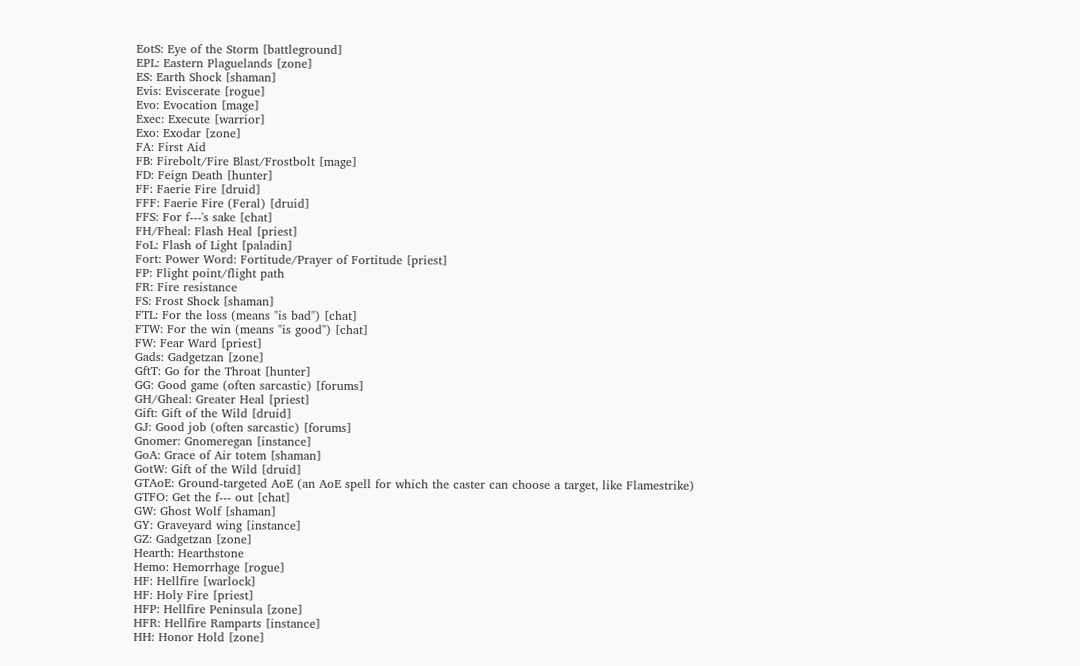EotS: Eye of the Storm [battleground]
EPL: Eastern Plaguelands [zone]
ES: Earth Shock [shaman]
Evis: Eviscerate [rogue]
Evo: Evocation [mage]
Exec: Execute [warrior]
Exo: Exodar [zone]
FA: First Aid
FB: Firebolt/Fire Blast/Frostbolt [mage]
FD: Feign Death [hunter]
FF: Faerie Fire [druid]
FFF: Faerie Fire (Feral) [druid]
FFS: For f---'s sake [chat]
FH/Fheal: Flash Heal [priest]
FoL: Flash of Light [paladin]
Fort: Power Word: Fortitude/Prayer of Fortitude [priest]
FP: Flight point/flight path
FR: Fire resistance
FS: Frost Shock [shaman]
FTL: For the loss (means "is bad") [chat]
FTW: For the win (means "is good") [chat]
FW: Fear Ward [priest]
Gads: Gadgetzan [zone]
GftT: Go for the Throat [hunter]
GG: Good game (often sarcastic) [forums]
GH/Gheal: Greater Heal [priest]
Gift: Gift of the Wild [druid]
GJ: Good job (often sarcastic) [forums]
Gnomer: Gnomeregan [instance]
GoA: Grace of Air totem [shaman]
GotW: Gift of the Wild [druid]
GTAoE: Ground-targeted AoE (an AoE spell for which the caster can choose a target, like Flamestrike)
GTFO: Get the f--- out [chat]
GW: Ghost Wolf [shaman]
GY: Graveyard wing [instance]
GZ: Gadgetzan [zone]
Hearth: Hearthstone
Hemo: Hemorrhage [rogue]
HF: Hellfire [warlock]
HF: Holy Fire [priest]
HFP: Hellfire Peninsula [zone]
HFR: Hellfire Ramparts [instance]
HH: Honor Hold [zone]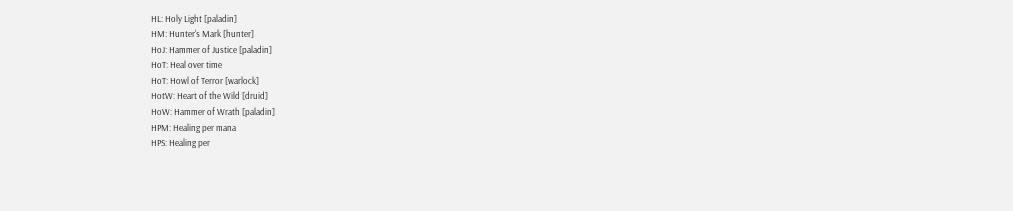HL: Holy Light [paladin]
HM: Hunter's Mark [hunter]
HoJ: Hammer of Justice [paladin]
HoT: Heal over time
HoT: Howl of Terror [warlock]
HotW: Heart of the Wild [druid]
HoW: Hammer of Wrath [paladin]
HPM: Healing per mana
HPS: Healing per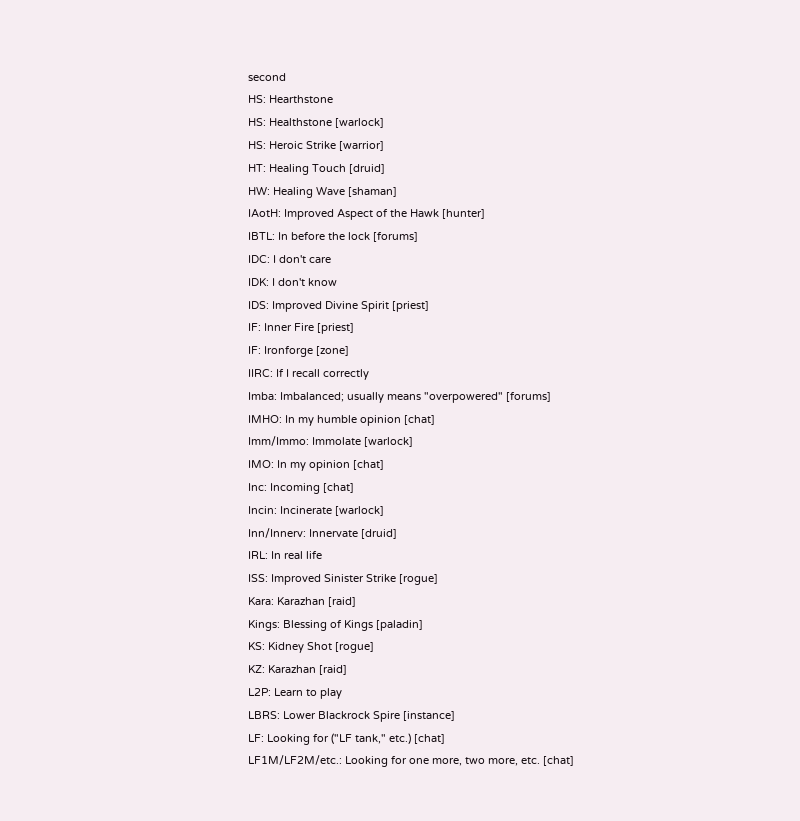second
HS: Hearthstone
HS: Healthstone [warlock]
HS: Heroic Strike [warrior]
HT: Healing Touch [druid]
HW: Healing Wave [shaman]
IAotH: Improved Aspect of the Hawk [hunter]
IBTL: In before the lock [forums]
IDC: I don't care
IDK: I don't know
IDS: Improved Divine Spirit [priest]
IF: Inner Fire [priest]
IF: Ironforge [zone]
IIRC: If I recall correctly
Imba: Imbalanced; usually means "overpowered" [forums]
IMHO: In my humble opinion [chat]
Imm/Immo: Immolate [warlock]
IMO: In my opinion [chat]
Inc: Incoming [chat]
Incin: Incinerate [warlock]
Inn/Innerv: Innervate [druid]
IRL: In real life
ISS: Improved Sinister Strike [rogue]
Kara: Karazhan [raid]
Kings: Blessing of Kings [paladin]
KS: Kidney Shot [rogue]
KZ: Karazhan [raid]
L2P: Learn to play
LBRS: Lower Blackrock Spire [instance]
LF: Looking for ("LF tank," etc.) [chat]
LF1M/LF2M/etc.: Looking for one more, two more, etc. [chat]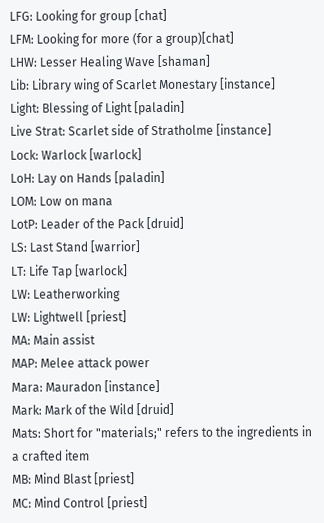LFG: Looking for group [chat]
LFM: Looking for more (for a group)[chat]
LHW: Lesser Healing Wave [shaman]
Lib: Library wing of Scarlet Monestary [instance]
Light: Blessing of Light [paladin]
Live Strat: Scarlet side of Stratholme [instance]
Lock: Warlock [warlock]
LoH: Lay on Hands [paladin]
LOM: Low on mana
LotP: Leader of the Pack [druid]
LS: Last Stand [warrior]
LT: Life Tap [warlock]
LW: Leatherworking
LW: Lightwell [priest]
MA: Main assist
MAP: Melee attack power
Mara: Mauradon [instance]
Mark: Mark of the Wild [druid]
Mats: Short for "materials;" refers to the ingredients in a crafted item
MB: Mind Blast [priest]
MC: Mind Control [priest]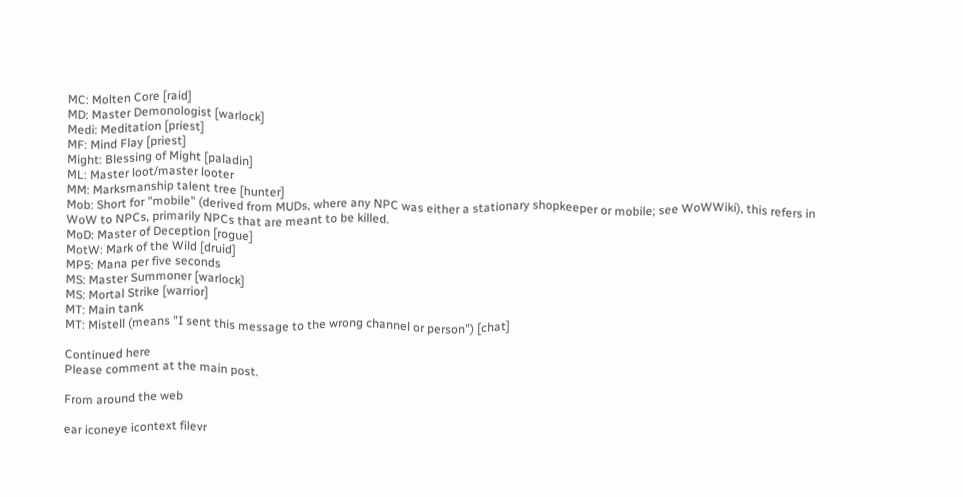MC: Molten Core [raid]
MD: Master Demonologist [warlock]
Medi: Meditation [priest]
MF: Mind Flay [priest]
Might: Blessing of Might [paladin]
ML: Master loot/master looter
MM: Marksmanship talent tree [hunter]
Mob: Short for "mobile" (derived from MUDs, where any NPC was either a stationary shopkeeper or mobile; see WoWWiki), this refers in WoW to NPCs, primarily NPCs that are meant to be killed.
MoD: Master of Deception [rogue]
MotW: Mark of the Wild [druid]
MP5: Mana per five seconds
MS: Master Summoner [warlock]
MS: Mortal Strike [warrior]
MT: Main tank
MT: Mistell (means "I sent this message to the wrong channel or person") [chat]

Continued here
Please comment at the main post.

From around the web

ear iconeye icontext filevr